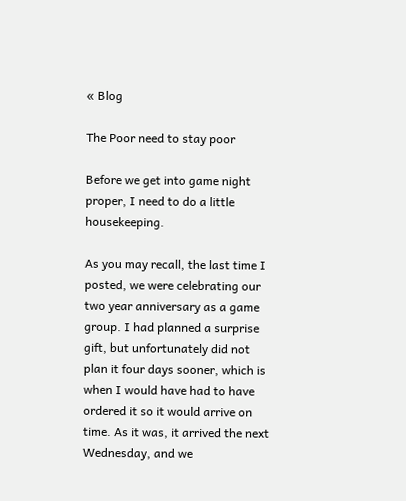« Blog

The Poor need to stay poor

Before we get into game night proper, I need to do a little housekeeping.

As you may recall, the last time I posted, we were celebrating our two year anniversary as a game group. I had planned a surprise gift, but unfortunately did not plan it four days sooner, which is when I would have had to have ordered it so it would arrive on time. As it was, it arrived the next Wednesday, and we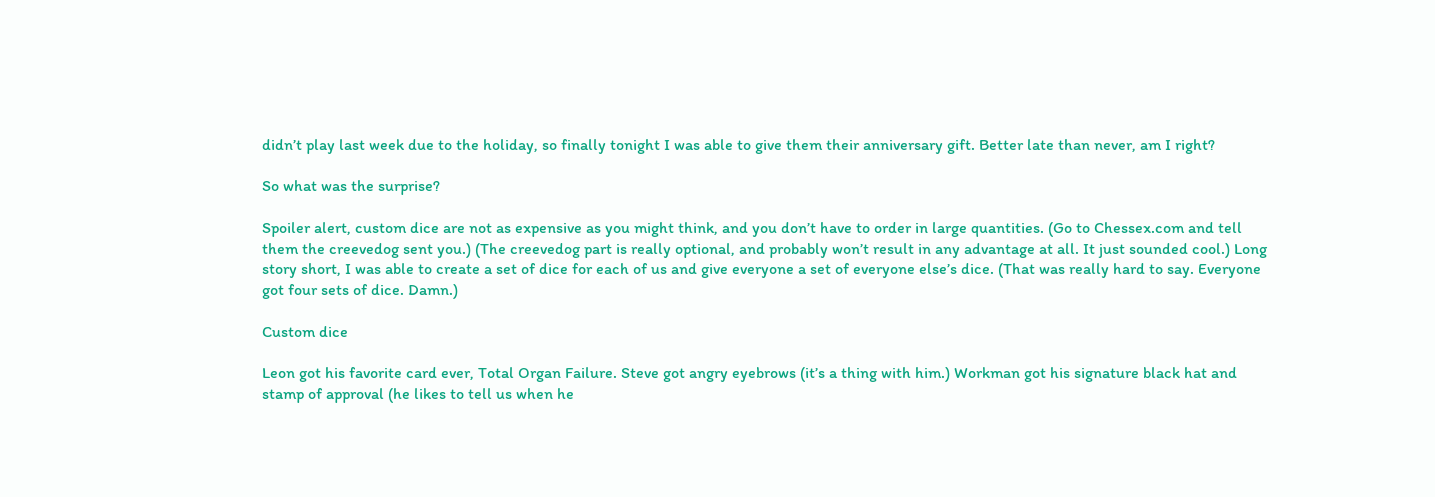didn’t play last week due to the holiday, so finally tonight I was able to give them their anniversary gift. Better late than never, am I right?

So what was the surprise?

Spoiler alert, custom dice are not as expensive as you might think, and you don’t have to order in large quantities. (Go to Chessex.com and tell them the creevedog sent you.) (The creevedog part is really optional, and probably won’t result in any advantage at all. It just sounded cool.) Long story short, I was able to create a set of dice for each of us and give everyone a set of everyone else’s dice. (That was really hard to say. Everyone got four sets of dice. Damn.)

Custom dice

Leon got his favorite card ever, Total Organ Failure. Steve got angry eyebrows (it’s a thing with him.) Workman got his signature black hat and stamp of approval (he likes to tell us when he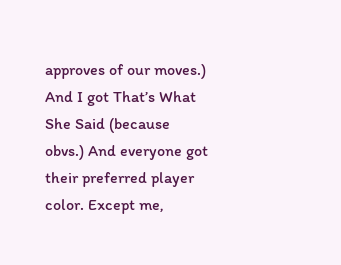approves of our moves.) And I got That’s What She Said (because obvs.) And everyone got their preferred player color. Except me,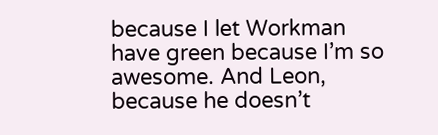because I let Workman have green because I’m so awesome. And Leon, because he doesn’t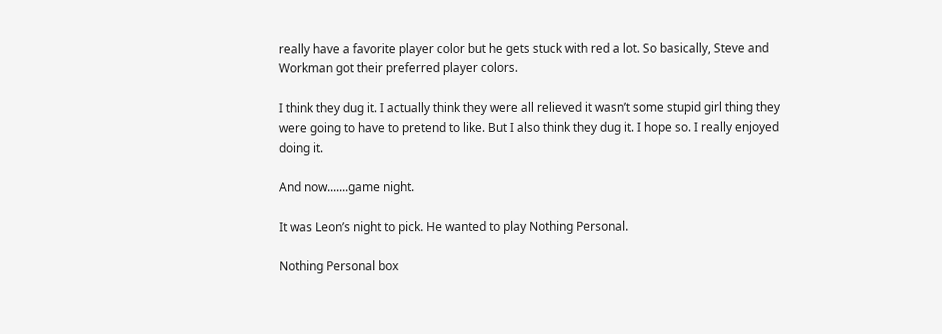really have a favorite player color but he gets stuck with red a lot. So basically, Steve and Workman got their preferred player colors.

I think they dug it. I actually think they were all relieved it wasn’t some stupid girl thing they were going to have to pretend to like. But I also think they dug it. I hope so. I really enjoyed doing it.

And now.......game night.

It was Leon’s night to pick. He wanted to play Nothing Personal.

Nothing Personal box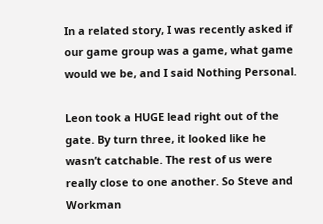In a related story, I was recently asked if our game group was a game, what game would we be, and I said Nothing Personal.

Leon took a HUGE lead right out of the gate. By turn three, it looked like he wasn’t catchable. The rest of us were really close to one another. So Steve and Workman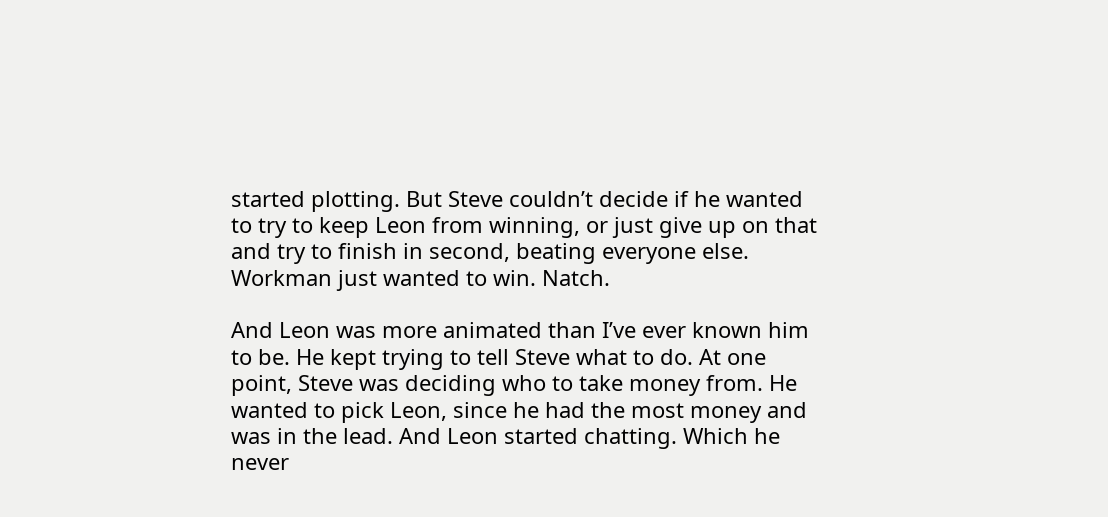started plotting. But Steve couldn’t decide if he wanted to try to keep Leon from winning, or just give up on that and try to finish in second, beating everyone else. Workman just wanted to win. Natch.

And Leon was more animated than I’ve ever known him to be. He kept trying to tell Steve what to do. At one point, Steve was deciding who to take money from. He wanted to pick Leon, since he had the most money and was in the lead. And Leon started chatting. Which he never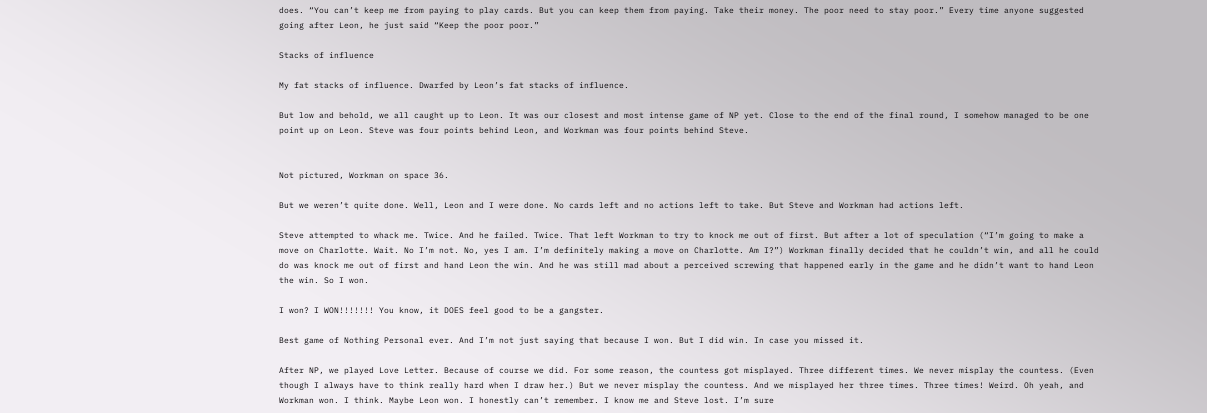does. “You can’t keep me from paying to play cards. But you can keep them from paying. Take their money. The poor need to stay poor.” Every time anyone suggested going after Leon, he just said “Keep the poor poor.”

Stacks of influence

My fat stacks of influence. Dwarfed by Leon’s fat stacks of influence.

But low and behold, we all caught up to Leon. It was our closest and most intense game of NP yet. Close to the end of the final round, I somehow managed to be one point up on Leon. Steve was four points behind Leon, and Workman was four points behind Steve.


Not pictured, Workman on space 36.

But we weren’t quite done. Well, Leon and I were done. No cards left and no actions left to take. But Steve and Workman had actions left.

Steve attempted to whack me. Twice. And he failed. Twice. That left Workman to try to knock me out of first. But after a lot of speculation (“I’m going to make a move on Charlotte. Wait. No I’m not. No, yes I am. I’m definitely making a move on Charlotte. Am I?”) Workman finally decided that he couldn’t win, and all he could do was knock me out of first and hand Leon the win. And he was still mad about a perceived screwing that happened early in the game and he didn’t want to hand Leon the win. So I won.

I won? I WON!!!!!!! You know, it DOES feel good to be a gangster.

Best game of Nothing Personal ever. And I’m not just saying that because I won. But I did win. In case you missed it.

After NP, we played Love Letter. Because of course we did. For some reason, the countess got misplayed. Three different times. We never misplay the countess. (Even though I always have to think really hard when I draw her.) But we never misplay the countess. And we misplayed her three times. Three times! Weird. Oh yeah, and Workman won. I think. Maybe Leon won. I honestly can’t remember. I know me and Steve lost. I’m sure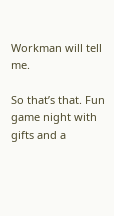Workman will tell me.

So that’s that. Fun game night with gifts and a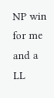NP win for me and a LL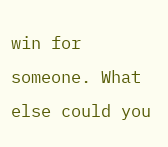win for someone. What else could you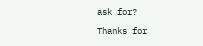ask for?

Thanks for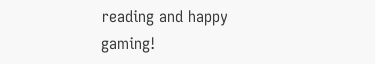reading and happy gaming!